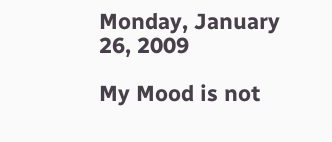Monday, January 26, 2009

My Mood is not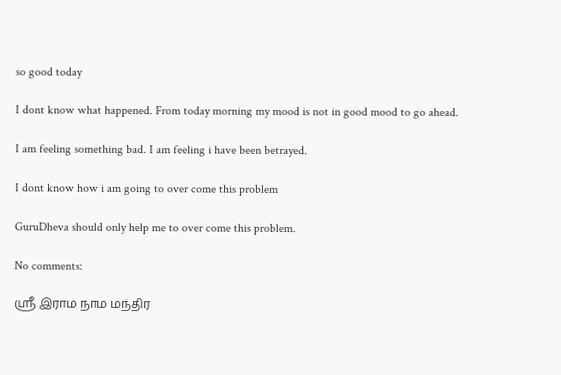so good today

I dont know what happened. From today morning my mood is not in good mood to go ahead.

I am feeling something bad. I am feeling i have been betrayed.

I dont know how i am going to over come this problem

GuruDheva should only help me to over come this problem.

No comments:

ஸ்ரீ இராம நாம மந்திர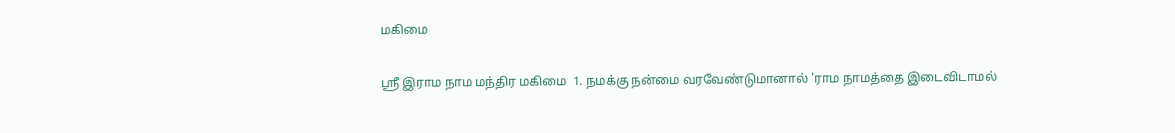மகிமை

ஸ்ரீ இராம நாம மந்திர மகிமை  1. நமக்கு நன்மை வரவேண்டுமானால் 'ராம நாமத்தை இடைவிடாமல்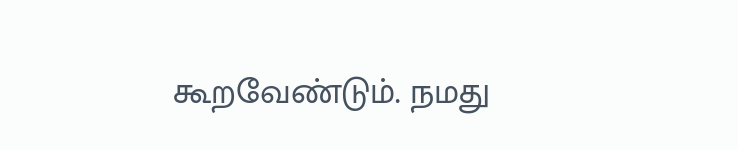கூறவேண்டும். நமது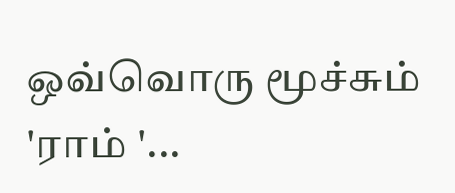ஒவ்வொரு மூச்சும் 'ராம் '...